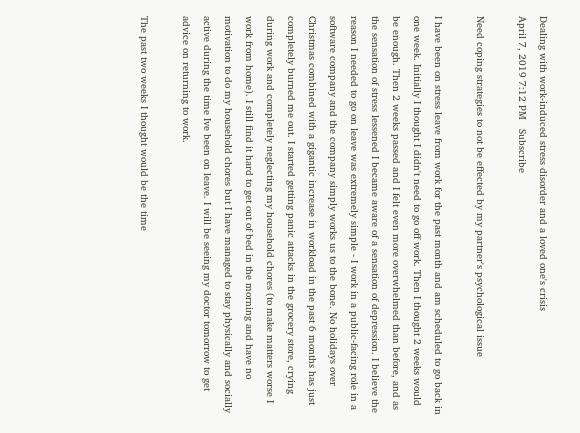Dealing with work-induced stress disorder and a loved one's crisis
April 7, 2019 7:12 PM   Subscribe

Need coping strategies to not be effected by my partner's psychological issue

I have been on stress leave from work for the past month and am scheduled to go back in one week. Initially I thought I didn't need to go off work. Then I thought 2 weeks would be enough. Then 2 weeks passed and I felt even more overwhelmed than before, and as the sensation of stress lessened I became aware of a sensation of depression. I believe the reason I needed to go on leave was extremely simple - I work in a public-facing role in a software company and the company simply works us to the bone. No holidays over Christmas combined with a gigantic increase in workload in the past 6 months has just completely burned me out. I started getting panic attacks in the grocery store, crying during work and completely neglecting my household chores (to make matters worse I work from home). I still find it hard to get out of bed in the morning and have no motivation to do my household chores but I have managed to stay physically and socially active during the time Ive been on leave. I will be seeing my doctor tomorrow to get advice on returning to work.

The past two weeks I thought would be the time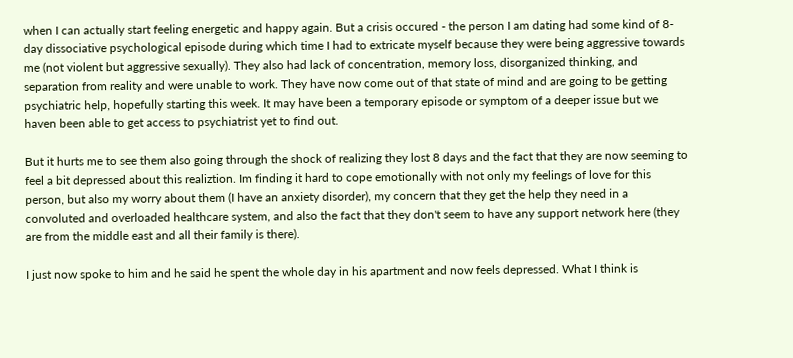when I can actually start feeling energetic and happy again. But a crisis occured - the person I am dating had some kind of 8-day dissociative psychological episode during which time I had to extricate myself because they were being aggressive towards me (not violent but aggressive sexually). They also had lack of concentration, memory loss, disorganized thinking, and separation from reality and were unable to work. They have now come out of that state of mind and are going to be getting psychiatric help, hopefully starting this week. It may have been a temporary episode or symptom of a deeper issue but we haven been able to get access to psychiatrist yet to find out.

But it hurts me to see them also going through the shock of realizing they lost 8 days and the fact that they are now seeming to feel a bit depressed about this realiztion. Im finding it hard to cope emotionally with not only my feelings of love for this person, but also my worry about them (I have an anxiety disorder), my concern that they get the help they need in a convoluted and overloaded healthcare system, and also the fact that they don't seem to have any support network here (they are from the middle east and all their family is there).

I just now spoke to him and he said he spent the whole day in his apartment and now feels depressed. What I think is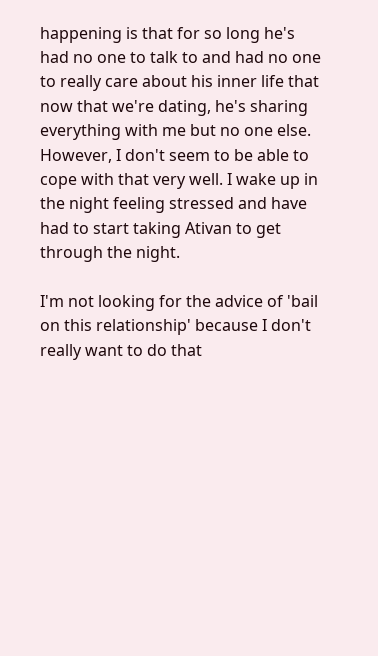happening is that for so long he's had no one to talk to and had no one to really care about his inner life that now that we're dating, he's sharing everything with me but no one else. However, I don't seem to be able to cope with that very well. I wake up in the night feeling stressed and have had to start taking Ativan to get through the night.

I'm not looking for the advice of 'bail on this relationship' because I don't really want to do that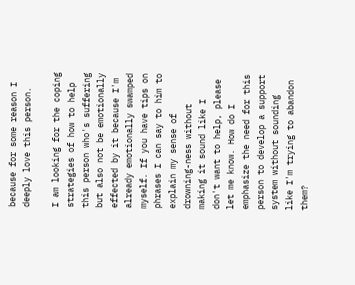because for some reason I deeply love this person.

I am looking for the coping strategies of how to help this person who's suffering but also not be emotionally effected by it because I'm already emotionally swamped myself. If you have tips on phrases I can say to him to explain my sense of drowning-ness without making it sound like I don't want to help, please let me know. How do I emphasize the need for this person to develop a support system without sounding like I'm trying to abandon them?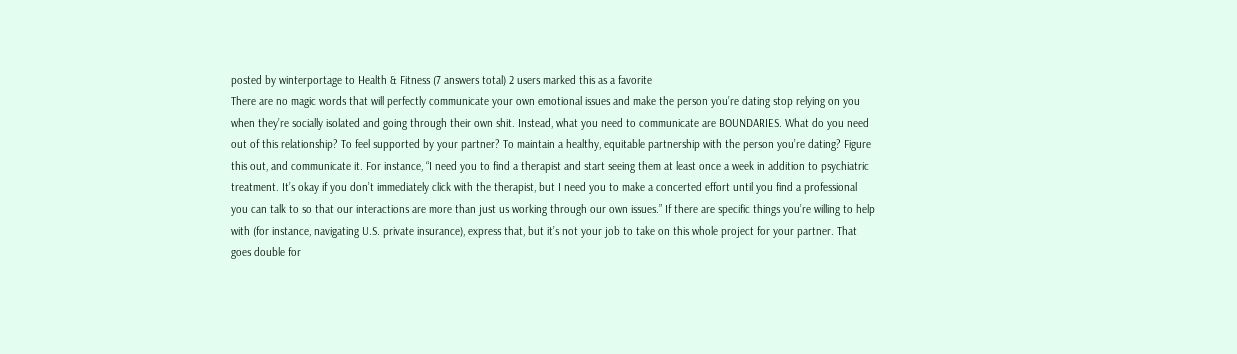posted by winterportage to Health & Fitness (7 answers total) 2 users marked this as a favorite
There are no magic words that will perfectly communicate your own emotional issues and make the person you’re dating stop relying on you when they’re socially isolated and going through their own shit. Instead, what you need to communicate are BOUNDARIES. What do you need out of this relationship? To feel supported by your partner? To maintain a healthy, equitable partnership with the person you’re dating? Figure this out, and communicate it. For instance, “I need you to find a therapist and start seeing them at least once a week in addition to psychiatric treatment. It’s okay if you don’t immediately click with the therapist, but I need you to make a concerted effort until you find a professional you can talk to so that our interactions are more than just us working through our own issues.” If there are specific things you’re willing to help with (for instance, navigating U.S. private insurance), express that, but it’s not your job to take on this whole project for your partner. That goes double for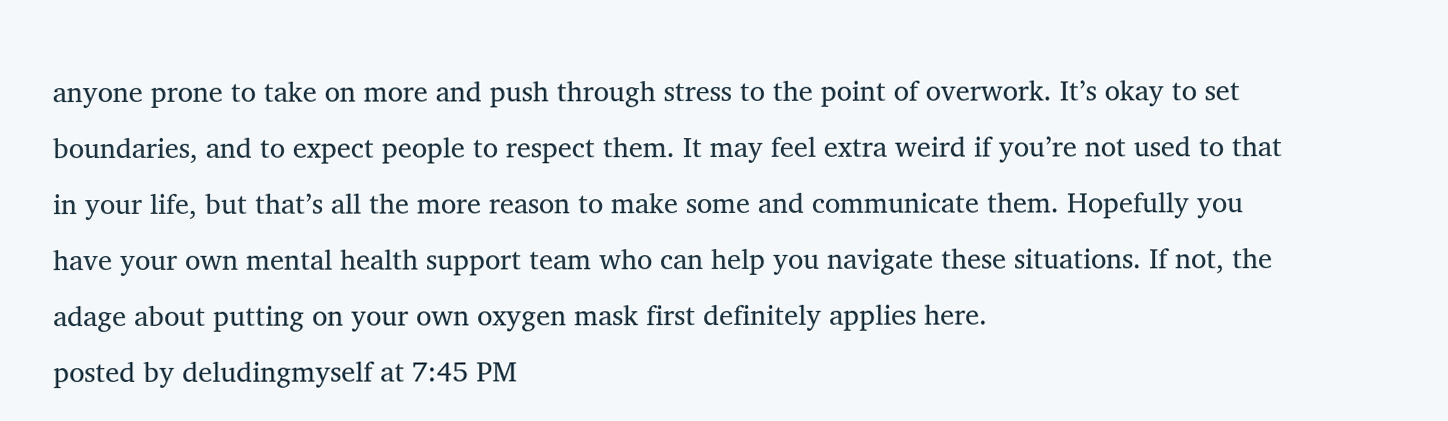anyone prone to take on more and push through stress to the point of overwork. It’s okay to set boundaries, and to expect people to respect them. It may feel extra weird if you’re not used to that in your life, but that’s all the more reason to make some and communicate them. Hopefully you have your own mental health support team who can help you navigate these situations. If not, the adage about putting on your own oxygen mask first definitely applies here.
posted by deludingmyself at 7:45 PM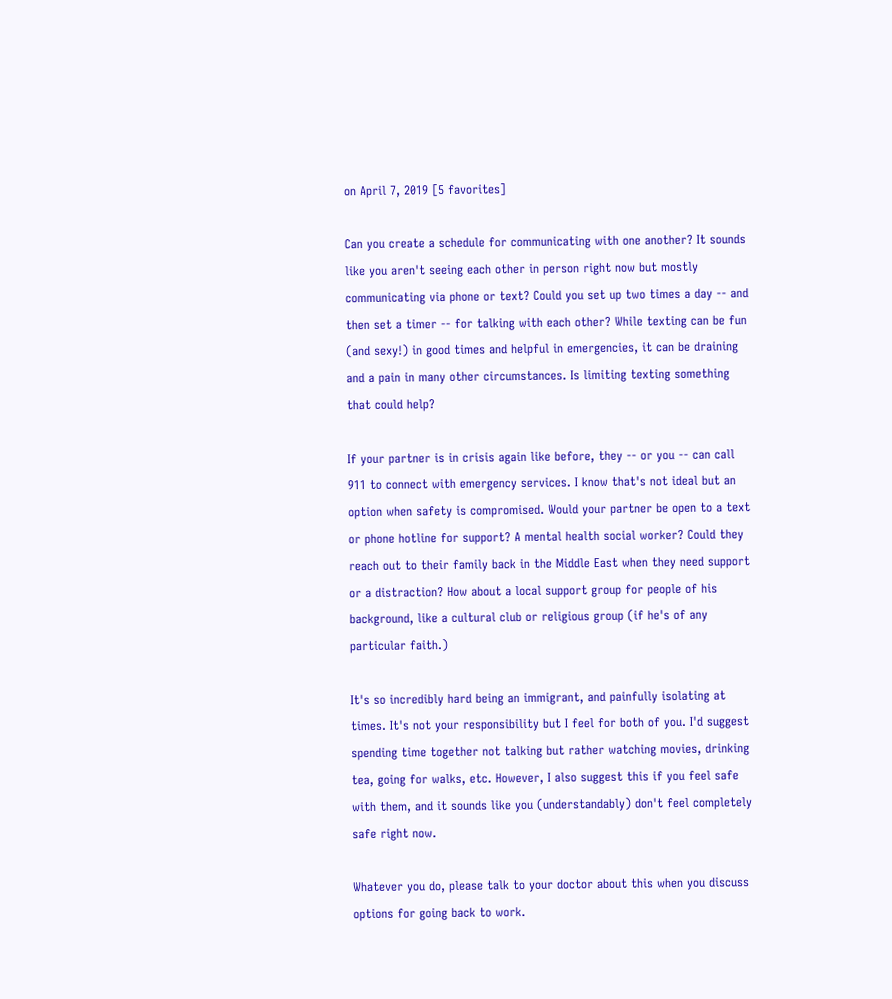on April 7, 2019 [5 favorites]

Can you create a schedule for communicating with one another? It sounds like you aren't seeing each other in person right now but mostly communicating via phone or text? Could you set up two times a day -- and then set a timer -- for talking with each other? While texting can be fun (and sexy!) in good times and helpful in emergencies, it can be draining and a pain in many other circumstances. Is limiting texting something that could help?

If your partner is in crisis again like before, they -- or you -- can call 911 to connect with emergency services. I know that's not ideal but an option when safety is compromised. Would your partner be open to a text or phone hotline for support? A mental health social worker? Could they reach out to their family back in the Middle East when they need support or a distraction? How about a local support group for people of his background, like a cultural club or religious group (if he's of any particular faith.)

It's so incredibly hard being an immigrant, and painfully isolating at times. It's not your responsibility but I feel for both of you. I'd suggest spending time together not talking but rather watching movies, drinking tea, going for walks, etc. However, I also suggest this if you feel safe with them, and it sounds like you (understandably) don't feel completely safe right now.

Whatever you do, please talk to your doctor about this when you discuss options for going back to work.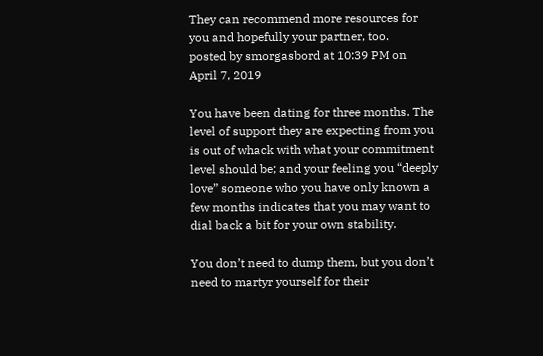They can recommend more resources for you and hopefully your partner, too.
posted by smorgasbord at 10:39 PM on April 7, 2019

You have been dating for three months. The level of support they are expecting from you is out of whack with what your commitment level should be; and your feeling you “deeply love” someone who you have only known a few months indicates that you may want to dial back a bit for your own stability.

You don’t need to dump them, but you don’t need to martyr yourself for their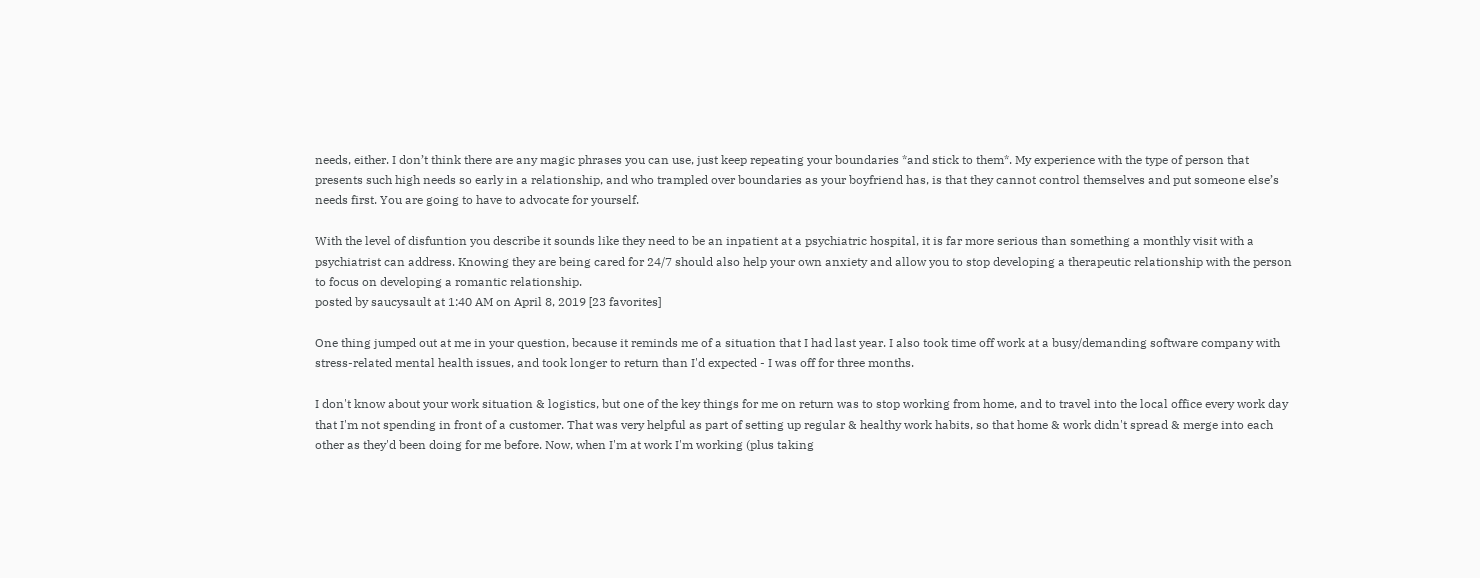needs, either. I don’t think there are any magic phrases you can use, just keep repeating your boundaries *and stick to them*. My experience with the type of person that presents such high needs so early in a relationship, and who trampled over boundaries as your boyfriend has, is that they cannot control themselves and put someone else’s needs first. You are going to have to advocate for yourself.

With the level of disfuntion you describe it sounds like they need to be an inpatient at a psychiatric hospital, it is far more serious than something a monthly visit with a psychiatrist can address. Knowing they are being cared for 24/7 should also help your own anxiety and allow you to stop developing a therapeutic relationship with the person to focus on developing a romantic relationship.
posted by saucysault at 1:40 AM on April 8, 2019 [23 favorites]

One thing jumped out at me in your question, because it reminds me of a situation that I had last year. I also took time off work at a busy/demanding software company with stress-related mental health issues, and took longer to return than I'd expected - I was off for three months.

I don't know about your work situation & logistics, but one of the key things for me on return was to stop working from home, and to travel into the local office every work day that I'm not spending in front of a customer. That was very helpful as part of setting up regular & healthy work habits, so that home & work didn't spread & merge into each other as they'd been doing for me before. Now, when I'm at work I'm working (plus taking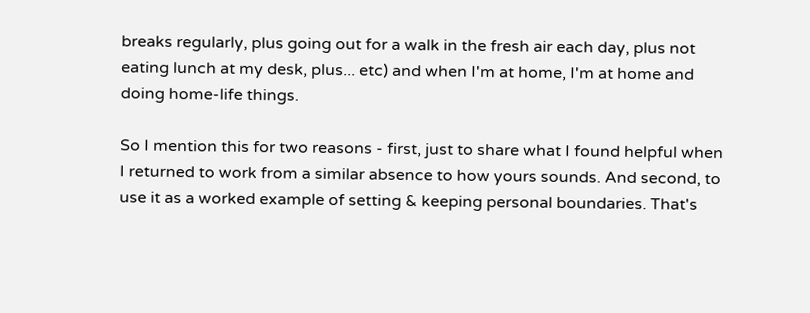breaks regularly, plus going out for a walk in the fresh air each day, plus not eating lunch at my desk, plus... etc) and when I'm at home, I'm at home and doing home-life things.

So I mention this for two reasons - first, just to share what I found helpful when I returned to work from a similar absence to how yours sounds. And second, to use it as a worked example of setting & keeping personal boundaries. That's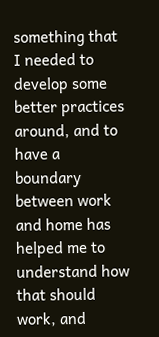something that I needed to develop some better practices around, and to have a boundary between work and home has helped me to understand how that should work, and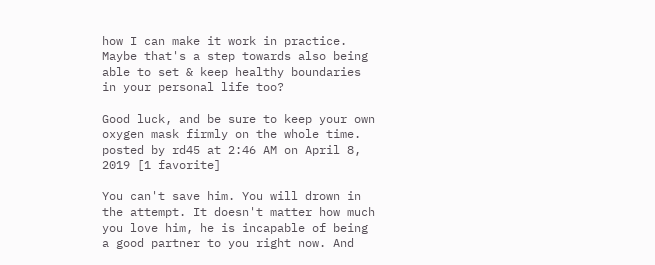how I can make it work in practice. Maybe that's a step towards also being able to set & keep healthy boundaries in your personal life too?

Good luck, and be sure to keep your own oxygen mask firmly on the whole time.
posted by rd45 at 2:46 AM on April 8, 2019 [1 favorite]

You can't save him. You will drown in the attempt. It doesn't matter how much you love him, he is incapable of being a good partner to you right now. And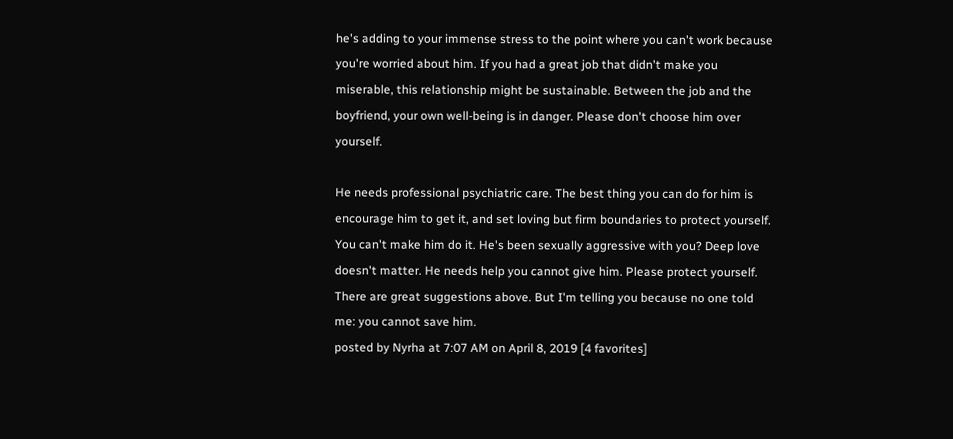he's adding to your immense stress to the point where you can't work because you're worried about him. If you had a great job that didn't make you miserable, this relationship might be sustainable. Between the job and the boyfriend, your own well-being is in danger. Please don't choose him over yourself.

He needs professional psychiatric care. The best thing you can do for him is encourage him to get it, and set loving but firm boundaries to protect yourself. You can't make him do it. He's been sexually aggressive with you? Deep love doesn't matter. He needs help you cannot give him. Please protect yourself. There are great suggestions above. But I'm telling you because no one told me: you cannot save him.
posted by Nyrha at 7:07 AM on April 8, 2019 [4 favorites]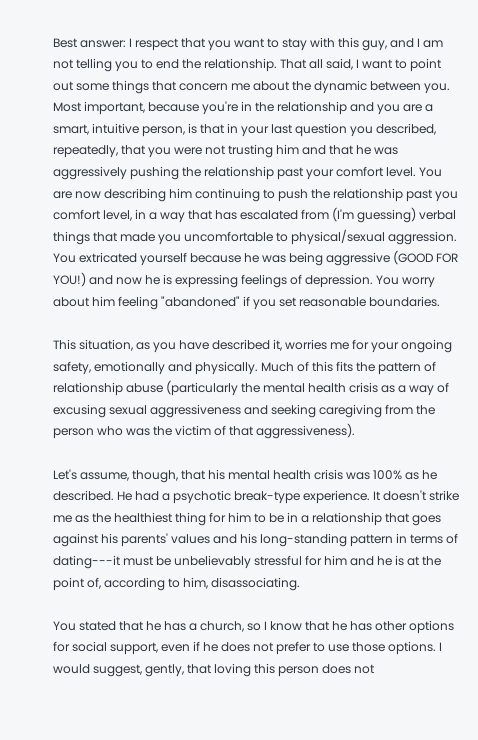Best answer: I respect that you want to stay with this guy, and I am not telling you to end the relationship. That all said, I want to point out some things that concern me about the dynamic between you. Most important, because you're in the relationship and you are a smart, intuitive person, is that in your last question you described, repeatedly, that you were not trusting him and that he was aggressively pushing the relationship past your comfort level. You are now describing him continuing to push the relationship past you comfort level, in a way that has escalated from (I'm guessing) verbal things that made you uncomfortable to physical/sexual aggression. You extricated yourself because he was being aggressive (GOOD FOR YOU!) and now he is expressing feelings of depression. You worry about him feeling "abandoned" if you set reasonable boundaries.

This situation, as you have described it, worries me for your ongoing safety, emotionally and physically. Much of this fits the pattern of relationship abuse (particularly the mental health crisis as a way of excusing sexual aggressiveness and seeking caregiving from the person who was the victim of that aggressiveness).

Let's assume, though, that his mental health crisis was 100% as he described. He had a psychotic break-type experience. It doesn't strike me as the healthiest thing for him to be in a relationship that goes against his parents' values and his long-standing pattern in terms of dating---it must be unbelievably stressful for him and he is at the point of, according to him, disassociating.

You stated that he has a church, so I know that he has other options for social support, even if he does not prefer to use those options. I would suggest, gently, that loving this person does not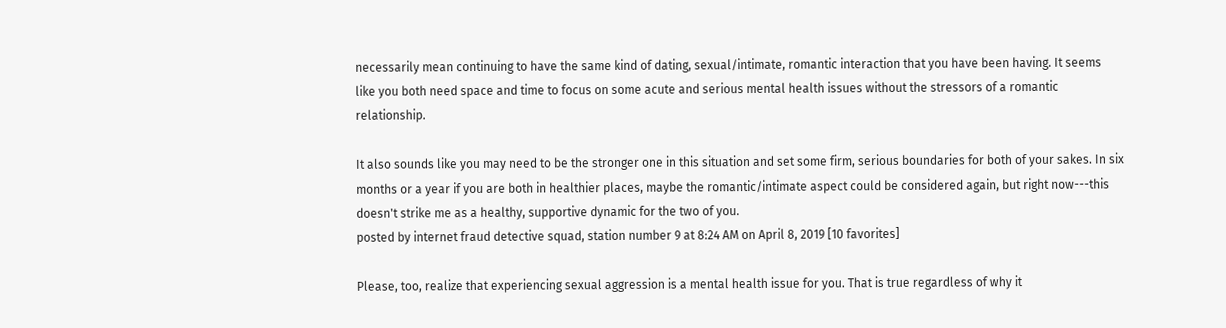necessarily mean continuing to have the same kind of dating, sexual/intimate, romantic interaction that you have been having. It seems like you both need space and time to focus on some acute and serious mental health issues without the stressors of a romantic relationship.

It also sounds like you may need to be the stronger one in this situation and set some firm, serious boundaries for both of your sakes. In six months or a year if you are both in healthier places, maybe the romantic/intimate aspect could be considered again, but right now---this doesn't strike me as a healthy, supportive dynamic for the two of you.
posted by internet fraud detective squad, station number 9 at 8:24 AM on April 8, 2019 [10 favorites]

Please, too, realize that experiencing sexual aggression is a mental health issue for you. That is true regardless of why it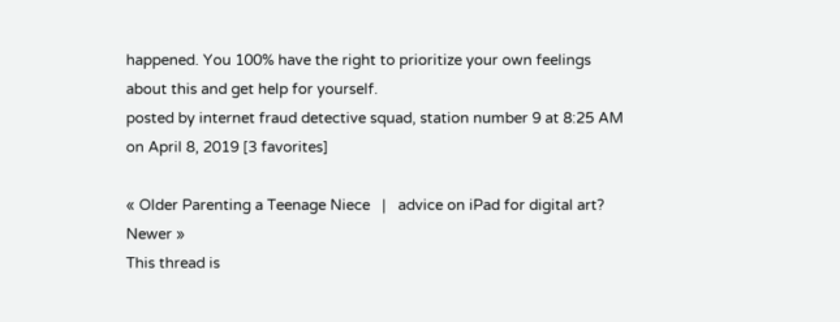happened. You 100% have the right to prioritize your own feelings about this and get help for yourself.
posted by internet fraud detective squad, station number 9 at 8:25 AM on April 8, 2019 [3 favorites]

« Older Parenting a Teenage Niece   |   advice on iPad for digital art? Newer »
This thread is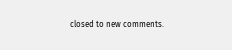closed to new comments.